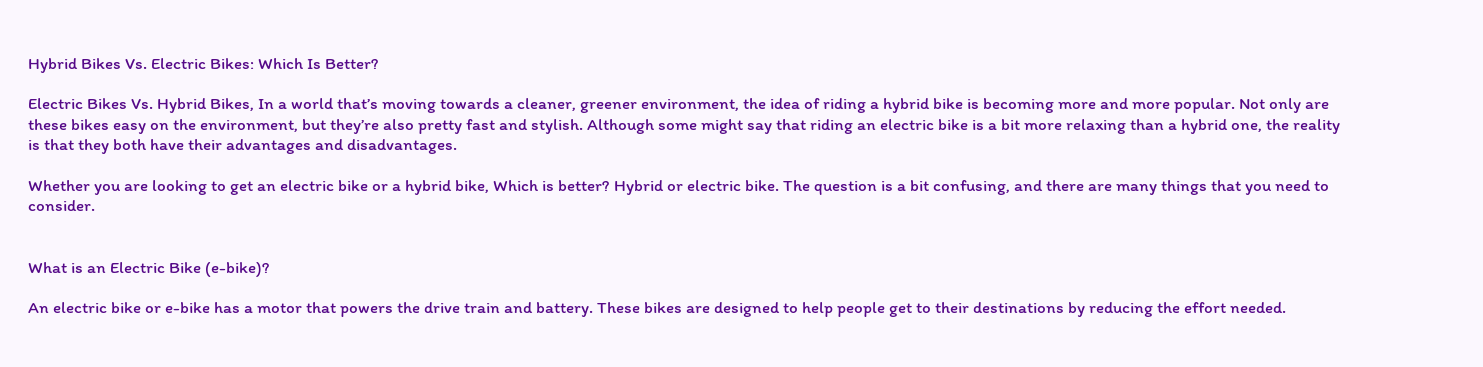Hybrid Bikes Vs. Electric Bikes: Which Is Better?

Electric Bikes Vs. Hybrid Bikes, In a world that’s moving towards a cleaner, greener environment, the idea of riding a hybrid bike is becoming more and more popular. Not only are these bikes easy on the environment, but they’re also pretty fast and stylish. Although some might say that riding an electric bike is a bit more relaxing than a hybrid one, the reality is that they both have their advantages and disadvantages.

Whether you are looking to get an electric bike or a hybrid bike, Which is better? Hybrid or electric bike. The question is a bit confusing, and there are many things that you need to consider.


What is an Electric Bike (e-bike)?

An electric bike or e-bike has a motor that powers the drive train and battery. These bikes are designed to help people get to their destinations by reducing the effort needed.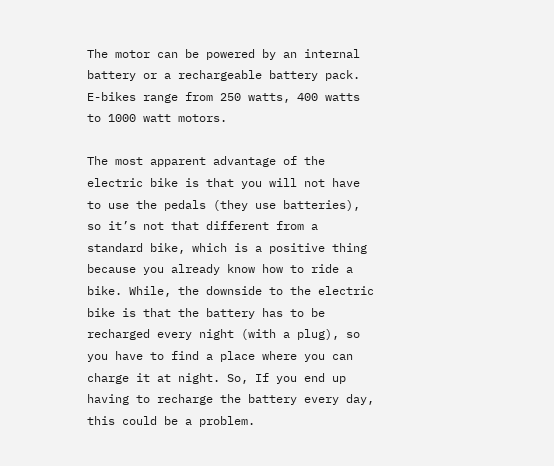The motor can be powered by an internal battery or a rechargeable battery pack. E-bikes range from 250 watts, 400 watts to 1000 watt motors.

The most apparent advantage of the electric bike is that you will not have to use the pedals (they use batteries), so it’s not that different from a standard bike, which is a positive thing because you already know how to ride a bike. While, the downside to the electric bike is that the battery has to be recharged every night (with a plug), so you have to find a place where you can charge it at night. So, If you end up having to recharge the battery every day, this could be a problem.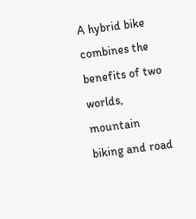A hybrid bike combines the benefits of two worlds, mountain biking and road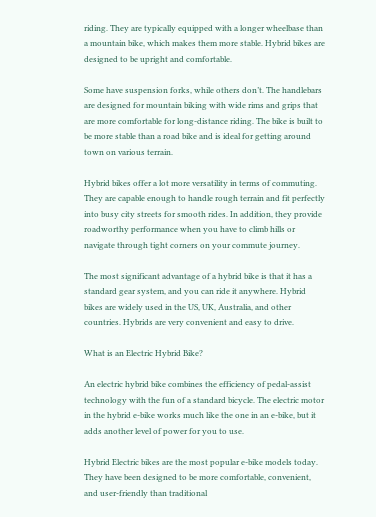riding. They are typically equipped with a longer wheelbase than a mountain bike, which makes them more stable. Hybrid bikes are designed to be upright and comfortable.

Some have suspension forks, while others don’t. The handlebars are designed for mountain biking with wide rims and grips that are more comfortable for long-distance riding. The bike is built to be more stable than a road bike and is ideal for getting around town on various terrain.

Hybrid bikes offer a lot more versatility in terms of commuting. They are capable enough to handle rough terrain and fit perfectly into busy city streets for smooth rides. In addition, they provide roadworthy performance when you have to climb hills or navigate through tight corners on your commute journey.

The most significant advantage of a hybrid bike is that it has a standard gear system, and you can ride it anywhere. Hybrid bikes are widely used in the US, UK, Australia, and other countries. Hybrids are very convenient and easy to drive.

What is an Electric Hybrid Bike?

An electric hybrid bike combines the efficiency of pedal-assist technology with the fun of a standard bicycle. The electric motor in the hybrid e-bike works much like the one in an e-bike, but it adds another level of power for you to use.

Hybrid Electric bikes are the most popular e-bike models today. They have been designed to be more comfortable, convenient, and user-friendly than traditional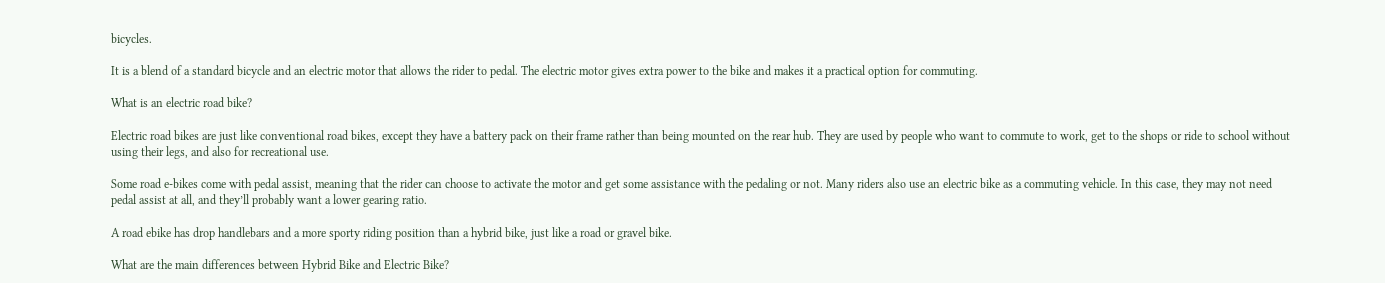bicycles.

It is a blend of a standard bicycle and an electric motor that allows the rider to pedal. The electric motor gives extra power to the bike and makes it a practical option for commuting.

What is an electric road bike?

Electric road bikes are just like conventional road bikes, except they have a battery pack on their frame rather than being mounted on the rear hub. They are used by people who want to commute to work, get to the shops or ride to school without using their legs, and also for recreational use.

Some road e-bikes come with pedal assist, meaning that the rider can choose to activate the motor and get some assistance with the pedaling or not. Many riders also use an electric bike as a commuting vehicle. In this case, they may not need pedal assist at all, and they’ll probably want a lower gearing ratio.

A road ebike has drop handlebars and a more sporty riding position than a hybrid bike, just like a road or gravel bike.

What are the main differences between Hybrid Bike and Electric Bike?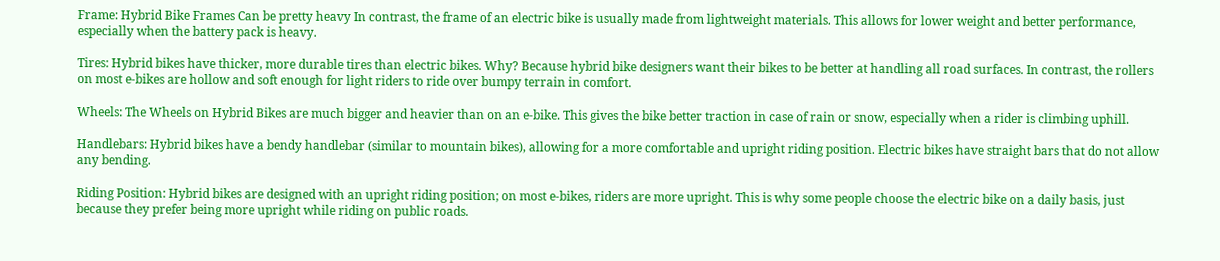Frame: Hybrid Bike Frames Can be pretty heavy In contrast, the frame of an electric bike is usually made from lightweight materials. This allows for lower weight and better performance, especially when the battery pack is heavy.

Tires: Hybrid bikes have thicker, more durable tires than electric bikes. Why? Because hybrid bike designers want their bikes to be better at handling all road surfaces. In contrast, the rollers on most e-bikes are hollow and soft enough for light riders to ride over bumpy terrain in comfort.

Wheels: The Wheels on Hybrid Bikes are much bigger and heavier than on an e-bike. This gives the bike better traction in case of rain or snow, especially when a rider is climbing uphill.

Handlebars: Hybrid bikes have a bendy handlebar (similar to mountain bikes), allowing for a more comfortable and upright riding position. Electric bikes have straight bars that do not allow any bending.

Riding Position: Hybrid bikes are designed with an upright riding position; on most e-bikes, riders are more upright. This is why some people choose the electric bike on a daily basis, just because they prefer being more upright while riding on public roads.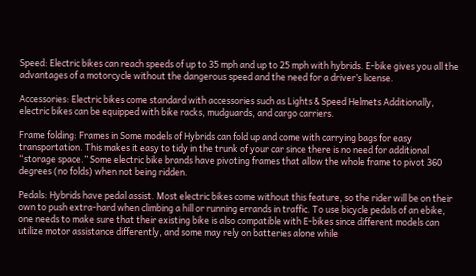Speed: Electric bikes can reach speeds of up to 35 mph and up to 25 mph with hybrids. E-bike gives you all the advantages of a motorcycle without the dangerous speed and the need for a driver’s license.

Accessories: Electric bikes come standard with accessories such as Lights & Speed Helmets Additionally, electric bikes can be equipped with bike racks, mudguards, and cargo carriers.

Frame folding: Frames in Some models of Hybrids can fold up and come with carrying bags for easy transportation. This makes it easy to tidy in the trunk of your car since there is no need for additional “storage space.” Some electric bike brands have pivoting frames that allow the whole frame to pivot 360 degrees (no folds) when not being ridden.

Pedals: Hybrids have pedal assist. Most electric bikes come without this feature, so the rider will be on their own to push extra-hard when climbing a hill or running errands in traffic. To use bicycle pedals of an ebike, one needs to make sure that their existing bike is also compatible with E-bikes since different models can utilize motor assistance differently, and some may rely on batteries alone while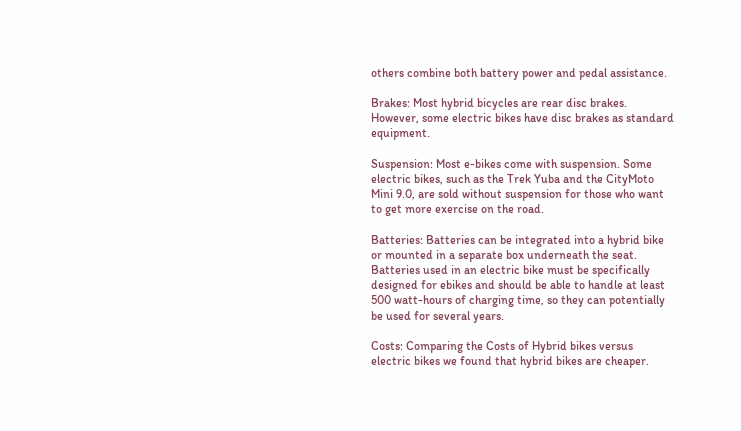others combine both battery power and pedal assistance.

Brakes: Most hybrid bicycles are rear disc brakes. However, some electric bikes have disc brakes as standard equipment.

Suspension: Most e-bikes come with suspension. Some electric bikes, such as the Trek Yuba and the CityMoto Mini 9.0, are sold without suspension for those who want to get more exercise on the road.

Batteries: Batteries can be integrated into a hybrid bike or mounted in a separate box underneath the seat. Batteries used in an electric bike must be specifically designed for ebikes and should be able to handle at least 500 watt-hours of charging time, so they can potentially be used for several years.

Costs: Comparing the Costs of Hybrid bikes versus electric bikes we found that hybrid bikes are cheaper.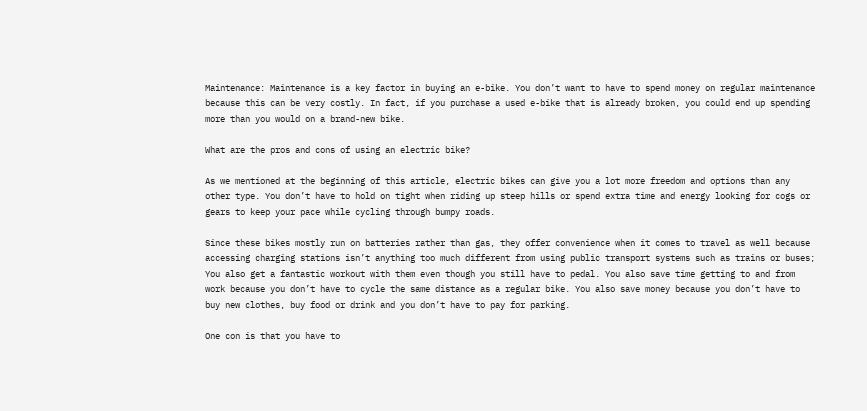Maintenance: Maintenance is a key factor in buying an e-bike. You don’t want to have to spend money on regular maintenance because this can be very costly. In fact, if you purchase a used e-bike that is already broken, you could end up spending more than you would on a brand-new bike.

What are the pros and cons of using an electric bike?

As we mentioned at the beginning of this article, electric bikes can give you a lot more freedom and options than any other type. You don’t have to hold on tight when riding up steep hills or spend extra time and energy looking for cogs or gears to keep your pace while cycling through bumpy roads.

Since these bikes mostly run on batteries rather than gas, they offer convenience when it comes to travel as well because accessing charging stations isn’t anything too much different from using public transport systems such as trains or buses; You also get a fantastic workout with them even though you still have to pedal. You also save time getting to and from work because you don’t have to cycle the same distance as a regular bike. You also save money because you don’t have to buy new clothes, buy food or drink and you don’t have to pay for parking.

One con is that you have to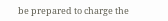be prepared to charge the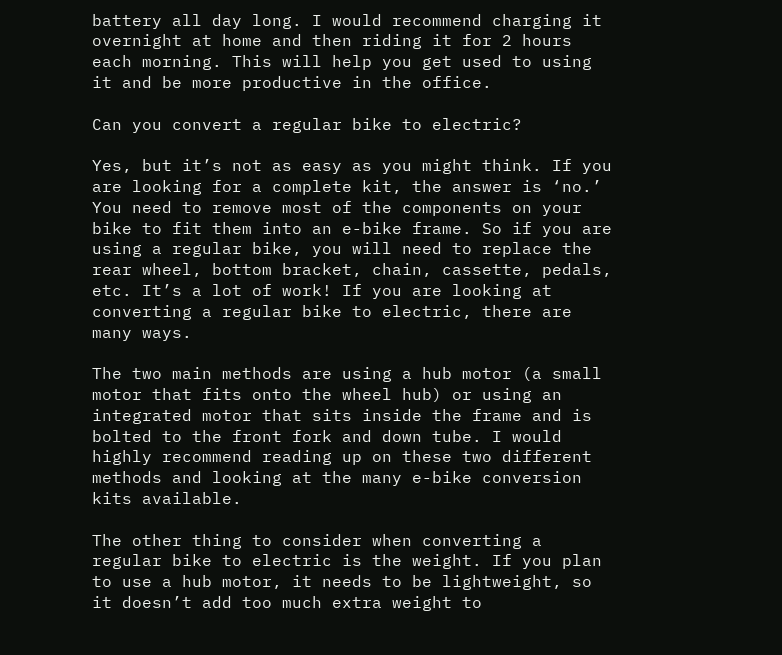battery all day long. I would recommend charging it overnight at home and then riding it for 2 hours each morning. This will help you get used to using it and be more productive in the office.

Can you convert a regular bike to electric?

Yes, but it’s not as easy as you might think. If you are looking for a complete kit, the answer is ‘no.’ You need to remove most of the components on your bike to fit them into an e-bike frame. So if you are using a regular bike, you will need to replace the rear wheel, bottom bracket, chain, cassette, pedals, etc. It’s a lot of work! If you are looking at converting a regular bike to electric, there are many ways.

The two main methods are using a hub motor (a small motor that fits onto the wheel hub) or using an integrated motor that sits inside the frame and is bolted to the front fork and down tube. I would highly recommend reading up on these two different methods and looking at the many e-bike conversion kits available.

The other thing to consider when converting a regular bike to electric is the weight. If you plan to use a hub motor, it needs to be lightweight, so it doesn’t add too much extra weight to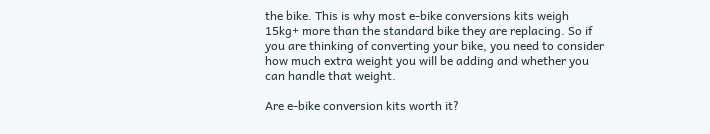the bike. This is why most e-bike conversions kits weigh 15kg+ more than the standard bike they are replacing. So if you are thinking of converting your bike, you need to consider how much extra weight you will be adding and whether you can handle that weight.

Are e-bike conversion kits worth it?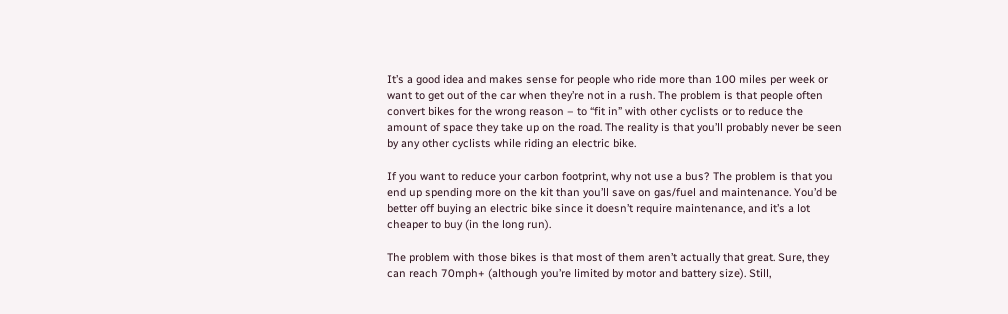It’s a good idea and makes sense for people who ride more than 100 miles per week or want to get out of the car when they’re not in a rush. The problem is that people often convert bikes for the wrong reason – to “fit in” with other cyclists or to reduce the amount of space they take up on the road. The reality is that you’ll probably never be seen by any other cyclists while riding an electric bike.

If you want to reduce your carbon footprint, why not use a bus? The problem is that you end up spending more on the kit than you’ll save on gas/fuel and maintenance. You’d be better off buying an electric bike since it doesn’t require maintenance, and it’s a lot cheaper to buy (in the long run).

The problem with those bikes is that most of them aren’t actually that great. Sure, they can reach 70mph+ (although you’re limited by motor and battery size). Still,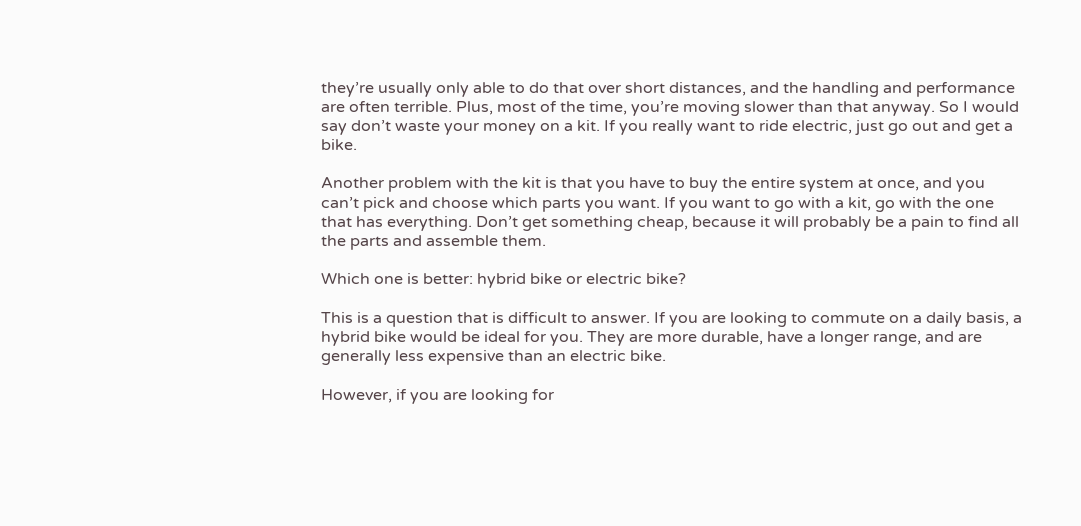they’re usually only able to do that over short distances, and the handling and performance are often terrible. Plus, most of the time, you’re moving slower than that anyway. So I would say don’t waste your money on a kit. If you really want to ride electric, just go out and get a bike.

Another problem with the kit is that you have to buy the entire system at once, and you can’t pick and choose which parts you want. If you want to go with a kit, go with the one that has everything. Don’t get something cheap, because it will probably be a pain to find all the parts and assemble them.

Which one is better: hybrid bike or electric bike?

This is a question that is difficult to answer. If you are looking to commute on a daily basis, a hybrid bike would be ideal for you. They are more durable, have a longer range, and are generally less expensive than an electric bike.

However, if you are looking for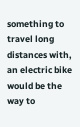something to travel long distances with, an electric bike would be the way to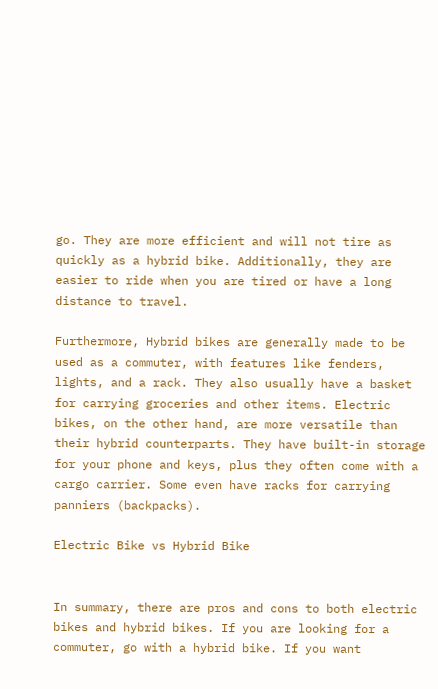go. They are more efficient and will not tire as quickly as a hybrid bike. Additionally, they are easier to ride when you are tired or have a long distance to travel.

Furthermore, Hybrid bikes are generally made to be used as a commuter, with features like fenders, lights, and a rack. They also usually have a basket for carrying groceries and other items. Electric bikes, on the other hand, are more versatile than their hybrid counterparts. They have built-in storage for your phone and keys, plus they often come with a cargo carrier. Some even have racks for carrying panniers (backpacks).

Electric Bike vs Hybrid Bike


In summary, there are pros and cons to both electric bikes and hybrid bikes. If you are looking for a commuter, go with a hybrid bike. If you want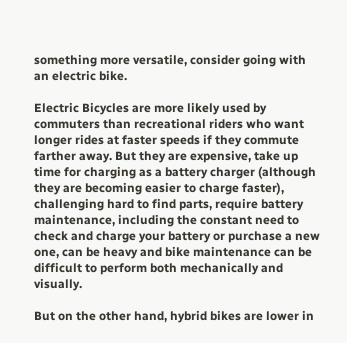something more versatile, consider going with an electric bike.

Electric Bicycles are more likely used by commuters than recreational riders who want longer rides at faster speeds if they commute farther away. But they are expensive, take up time for charging as a battery charger (although they are becoming easier to charge faster), challenging hard to find parts, require battery maintenance, including the constant need to check and charge your battery or purchase a new one, can be heavy and bike maintenance can be difficult to perform both mechanically and visually.

But on the other hand, hybrid bikes are lower in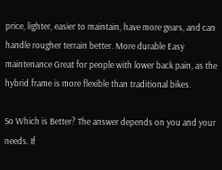price, lighter, easier to maintain, have more gears, and can handle rougher terrain better. More durable Easy maintenance Great for people with lower back pain, as the hybrid frame is more flexible than traditional bikes.

So Which is Better? The answer depends on you and your needs. If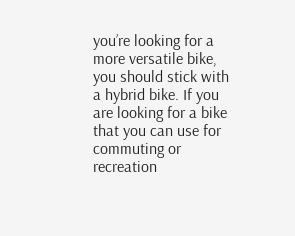you’re looking for a more versatile bike, you should stick with a hybrid bike. If you are looking for a bike that you can use for commuting or recreation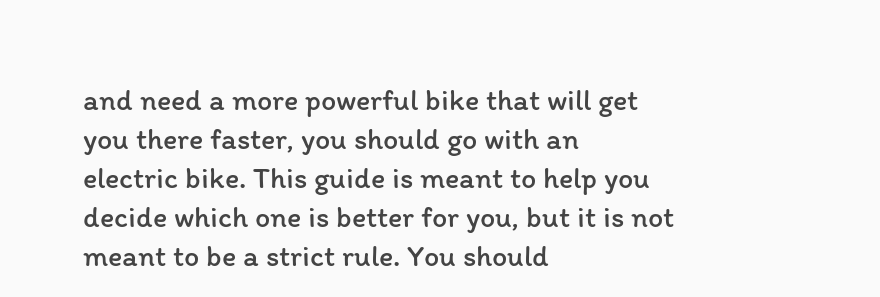and need a more powerful bike that will get you there faster, you should go with an electric bike. This guide is meant to help you decide which one is better for you, but it is not meant to be a strict rule. You should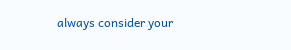always consider your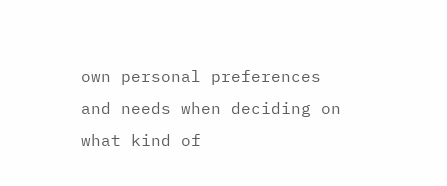own personal preferences and needs when deciding on what kind of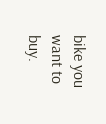bike you want to buy.